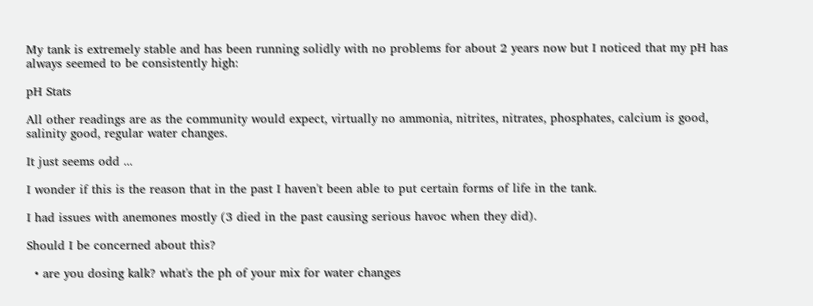My tank is extremely stable and has been running solidly with no problems for about 2 years now but I noticed that my pH has always seemed to be consistently high:

pH Stats

All other readings are as the community would expect, virtually no ammonia, nitrites, nitrates, phosphates, calcium is good, salinity good, regular water changes.

It just seems odd ...

I wonder if this is the reason that in the past I haven't been able to put certain forms of life in the tank.

I had issues with anemones mostly (3 died in the past causing serious havoc when they did).

Should I be concerned about this?

  • are you dosing kalk? what's the ph of your mix for water changes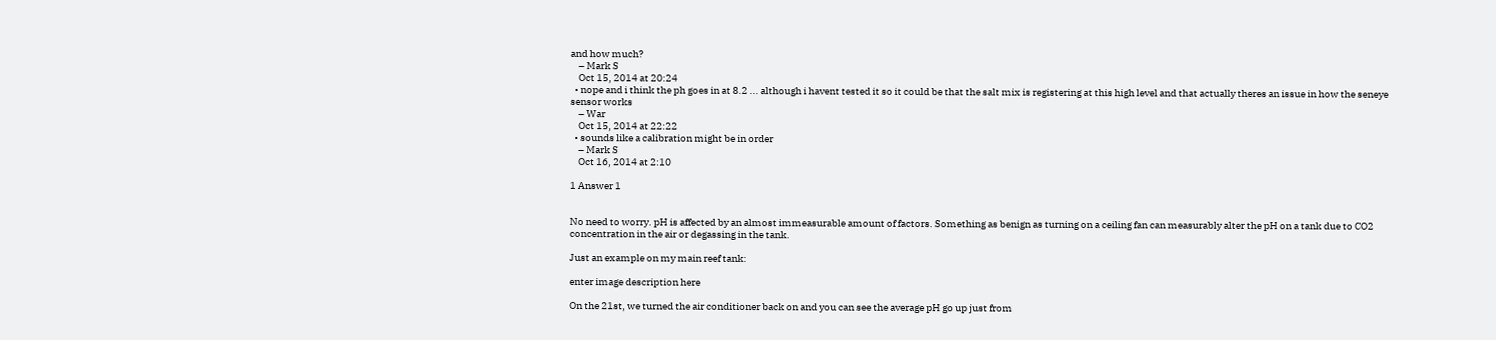and how much?
    – Mark S
    Oct 15, 2014 at 20:24
  • nope and i think the ph goes in at 8.2 ... although i havent tested it so it could be that the salt mix is registering at this high level and that actually theres an issue in how the seneye sensor works
    – War
    Oct 15, 2014 at 22:22
  • sounds like a calibration might be in order
    – Mark S
    Oct 16, 2014 at 2:10

1 Answer 1


No need to worry. pH is affected by an almost immeasurable amount of factors. Something as benign as turning on a ceiling fan can measurably alter the pH on a tank due to CO2 concentration in the air or degassing in the tank.

Just an example on my main reef tank:

enter image description here

On the 21st, we turned the air conditioner back on and you can see the average pH go up just from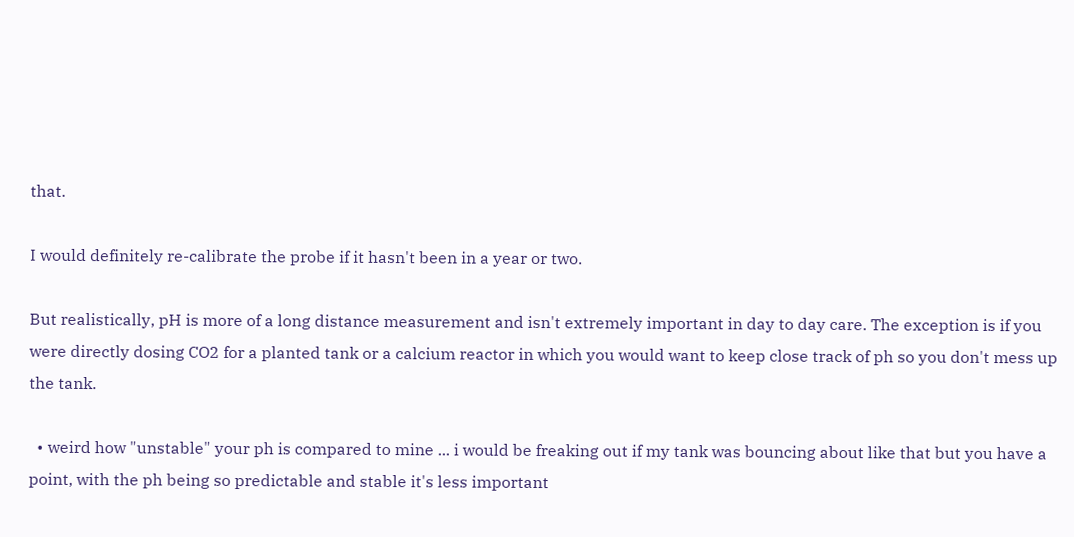that.

I would definitely re-calibrate the probe if it hasn't been in a year or two.

But realistically, pH is more of a long distance measurement and isn't extremely important in day to day care. The exception is if you were directly dosing CO2 for a planted tank or a calcium reactor in which you would want to keep close track of ph so you don't mess up the tank.

  • weird how "unstable" your ph is compared to mine ... i would be freaking out if my tank was bouncing about like that but you have a point, with the ph being so predictable and stable it's less important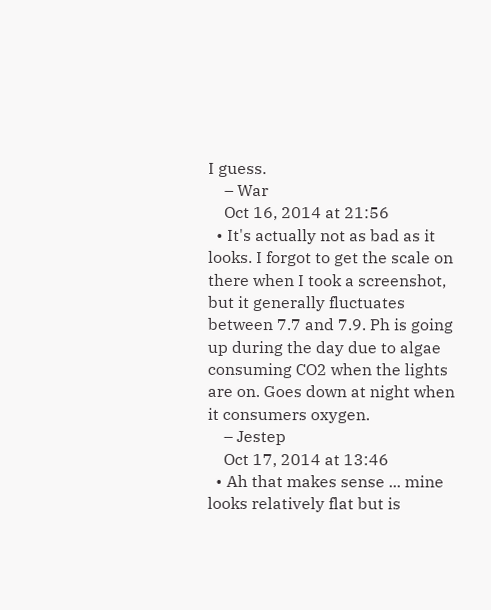I guess.
    – War
    Oct 16, 2014 at 21:56
  • It's actually not as bad as it looks. I forgot to get the scale on there when I took a screenshot, but it generally fluctuates between 7.7 and 7.9. Ph is going up during the day due to algae consuming CO2 when the lights are on. Goes down at night when it consumers oxygen.
    – Jestep
    Oct 17, 2014 at 13:46
  • Ah that makes sense ... mine looks relatively flat but is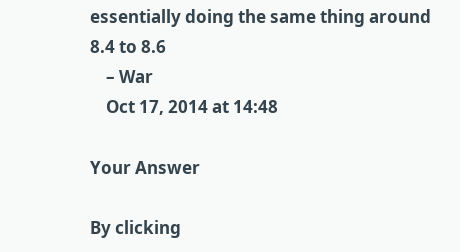essentially doing the same thing around 8.4 to 8.6
    – War
    Oct 17, 2014 at 14:48

Your Answer

By clicking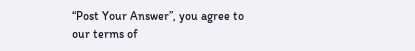“Post Your Answer”, you agree to our terms of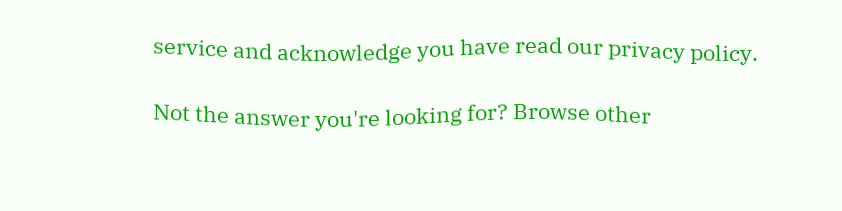service and acknowledge you have read our privacy policy.

Not the answer you're looking for? Browse other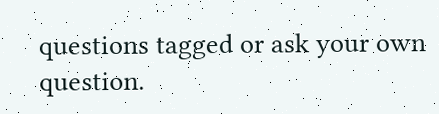questions tagged or ask your own question.